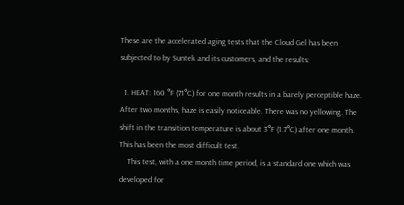These are the accelerated aging tests that the Cloud Gel has been subjected to by Suntek and its customers, and the results:

  1. HEAT: 160 °F (71°C) for one month results in a barely perceptible haze. After two months, haze is easily noticeable. There was no yellowing. The shift in the transition temperature is about 3°F (1.7°C) after one month. This has been the most difficult test.
    This test, with a one month time period, is a standard one which was developed for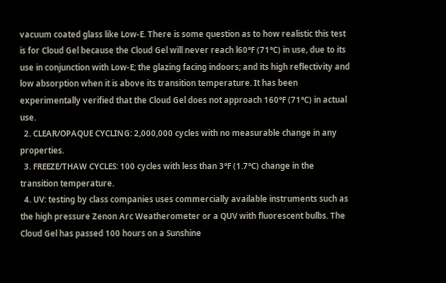vacuum coated glass like Low-E. There is some question as to how realistic this test is for Cloud Gel because the Cloud Gel will never reach l60°F (71°C) in use, due to its use in conjunction with Low-E; the glazing facing indoors; and its high reflectivity and low absorption when it is above its transition temperature. It has been experimentally verified that the Cloud Gel does not approach 160°F (71°C) in actual use.
  2. CLEAR/OPAQUE CYCLING: 2,000,000 cycles with no measurable change in any properties.
  3. FREEZE/THAW CYCLES: 100 cycles with less than 3°F (1.7°C) change in the transition temperature.
  4. UV: testing by class companies uses commercially available instruments such as the high pressure Zenon Arc Weatherometer or a QUV with fluorescent bulbs. The Cloud Gel has passed 100 hours on a Sunshine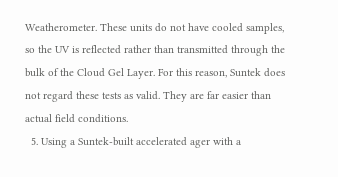Weatherometer. These units do not have cooled samples, so the UV is reflected rather than transmitted through the bulk of the Cloud Gel Layer. For this reason, Suntek does not regard these tests as valid. They are far easier than actual field conditions.
  5. Using a Suntek-built accelerated ager with a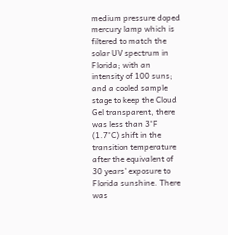medium pressure doped mercury lamp which is filtered to match the solar UV spectrum in Florida; with an intensity of 100 suns; and a cooled sample stage to keep the Cloud Gel transparent, there was less than 3°F (1.7°C) shift in the transition temperature after the equivalent of 30 years' exposure to Florida sunshine. There was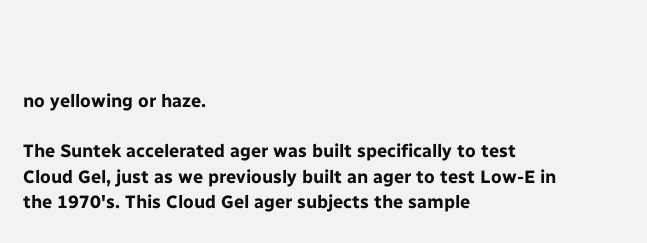no yellowing or haze.

The Suntek accelerated ager was built specifically to test Cloud Gel, just as we previously built an ager to test Low-E in the 1970's. This Cloud Gel ager subjects the sample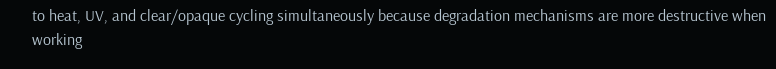to heat, UV, and clear/opaque cycling simultaneously because degradation mechanisms are more destructive when working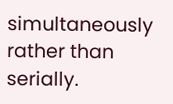simultaneously rather than serially.